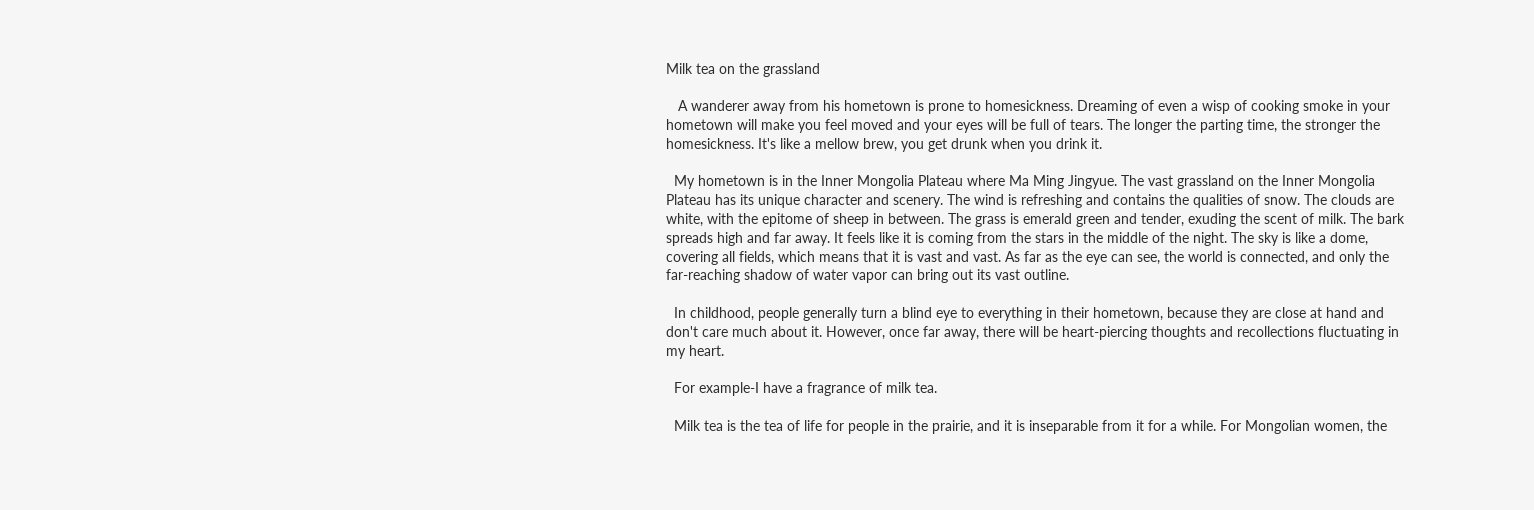Milk tea on the grassland

   A wanderer away from his hometown is prone to homesickness. Dreaming of even a wisp of cooking smoke in your hometown will make you feel moved and your eyes will be full of tears. The longer the parting time, the stronger the homesickness. It's like a mellow brew, you get drunk when you drink it.

  My hometown is in the Inner Mongolia Plateau where Ma Ming Jingyue. The vast grassland on the Inner Mongolia Plateau has its unique character and scenery. The wind is refreshing and contains the qualities of snow. The clouds are white, with the epitome of sheep in between. The grass is emerald green and tender, exuding the scent of milk. The bark spreads high and far away. It feels like it is coming from the stars in the middle of the night. The sky is like a dome, covering all fields, which means that it is vast and vast. As far as the eye can see, the world is connected, and only the far-reaching shadow of water vapor can bring out its vast outline.

  In childhood, people generally turn a blind eye to everything in their hometown, because they are close at hand and don't care much about it. However, once far away, there will be heart-piercing thoughts and recollections fluctuating in my heart.

  For example-I have a fragrance of milk tea.

  Milk tea is the tea of life for people in the prairie, and it is inseparable from it for a while. For Mongolian women, the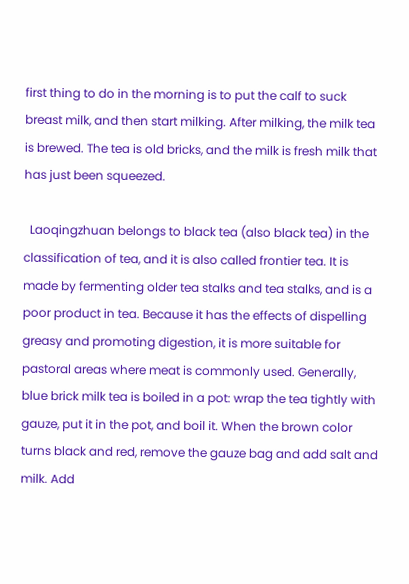first thing to do in the morning is to put the calf to suck breast milk, and then start milking. After milking, the milk tea is brewed. The tea is old bricks, and the milk is fresh milk that has just been squeezed.

  Laoqingzhuan belongs to black tea (also black tea) in the classification of tea, and it is also called frontier tea. It is made by fermenting older tea stalks and tea stalks, and is a poor product in tea. Because it has the effects of dispelling greasy and promoting digestion, it is more suitable for pastoral areas where meat is commonly used. Generally, blue brick milk tea is boiled in a pot: wrap the tea tightly with gauze, put it in the pot, and boil it. When the brown color turns black and red, remove the gauze bag and add salt and milk. Add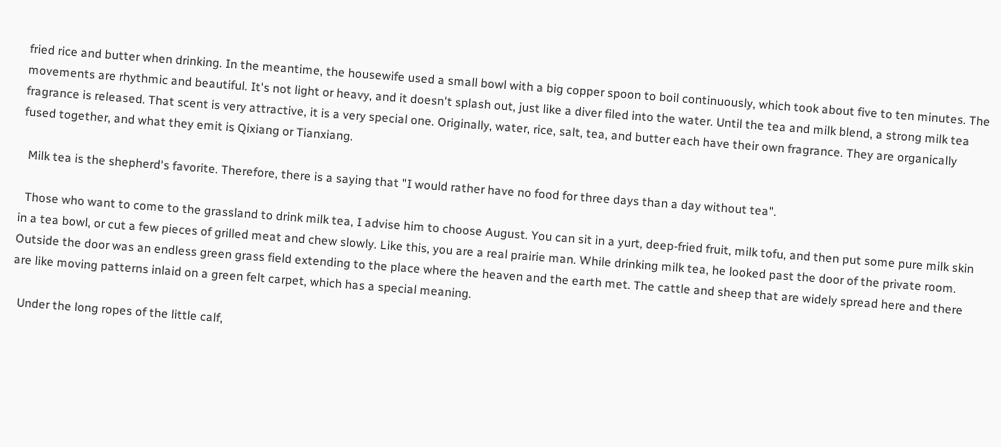fried rice and butter when drinking. In the meantime, the housewife used a small bowl with a big copper spoon to boil continuously, which took about five to ten minutes. The movements are rhythmic and beautiful. It's not light or heavy, and it doesn't splash out, just like a diver filed into the water. Until the tea and milk blend, a strong milk tea fragrance is released. That scent is very attractive, it is a very special one. Originally, water, rice, salt, tea, and butter each have their own fragrance. They are organically fused together, and what they emit is Qixiang or Tianxiang.

  Milk tea is the shepherd's favorite. Therefore, there is a saying that "I would rather have no food for three days than a day without tea".

  Those who want to come to the grassland to drink milk tea, I advise him to choose August. You can sit in a yurt, deep-fried fruit, milk tofu, and then put some pure milk skin in a tea bowl, or cut a few pieces of grilled meat and chew slowly. Like this, you are a real prairie man. While drinking milk tea, he looked past the door of the private room. Outside the door was an endless green grass field extending to the place where the heaven and the earth met. The cattle and sheep that are widely spread here and there are like moving patterns inlaid on a green felt carpet, which has a special meaning.

  Under the long ropes of the little calf,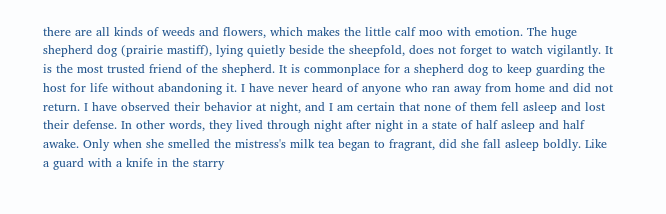there are all kinds of weeds and flowers, which makes the little calf moo with emotion. The huge shepherd dog (prairie mastiff), lying quietly beside the sheepfold, does not forget to watch vigilantly. It is the most trusted friend of the shepherd. It is commonplace for a shepherd dog to keep guarding the host for life without abandoning it. I have never heard of anyone who ran away from home and did not return. I have observed their behavior at night, and I am certain that none of them fell asleep and lost their defense. In other words, they lived through night after night in a state of half asleep and half awake. Only when she smelled the mistress's milk tea began to fragrant, did she fall asleep boldly. Like a guard with a knife in the starry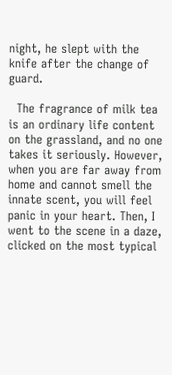night, he slept with the knife after the change of guard.

  The fragrance of milk tea is an ordinary life content on the grassland, and no one takes it seriously. However, when you are far away from home and cannot smell the innate scent, you will feel panic in your heart. Then, I went to the scene in a daze, clicked on the most typical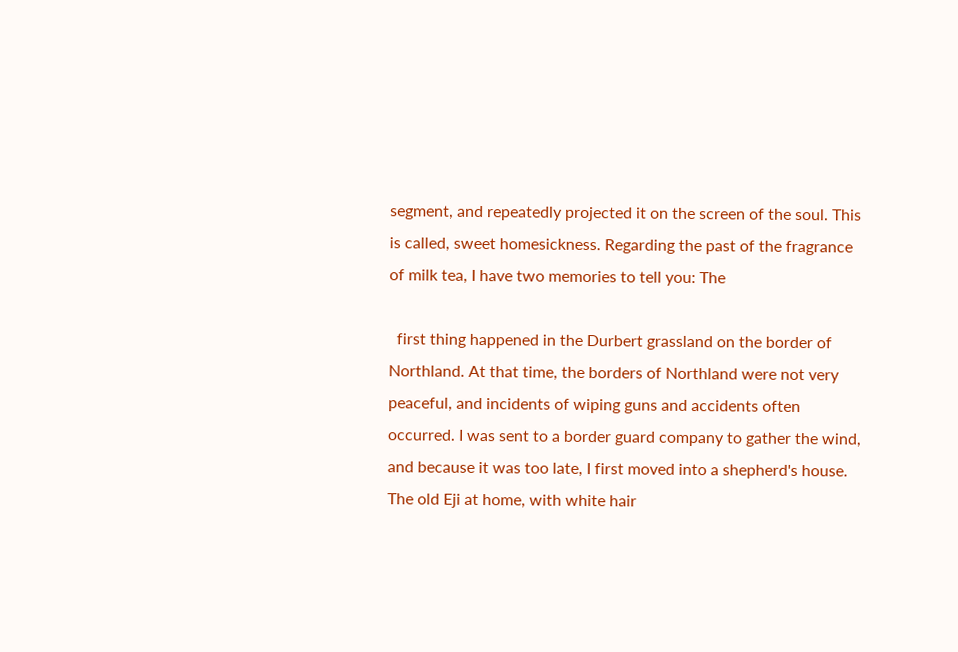segment, and repeatedly projected it on the screen of the soul. This is called, sweet homesickness. Regarding the past of the fragrance of milk tea, I have two memories to tell you: The

  first thing happened in the Durbert grassland on the border of Northland. At that time, the borders of Northland were not very peaceful, and incidents of wiping guns and accidents often occurred. I was sent to a border guard company to gather the wind, and because it was too late, I first moved into a shepherd's house. The old Eji at home, with white hair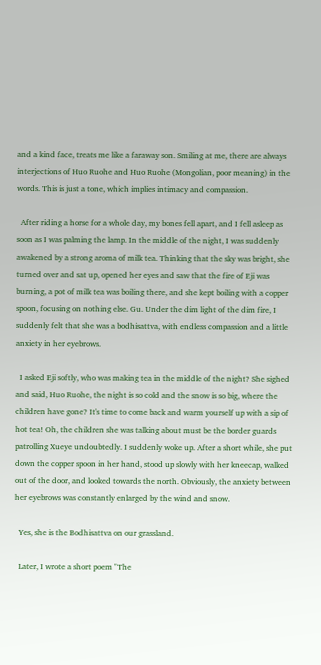and a kind face, treats me like a faraway son. Smiling at me, there are always interjections of Huo Ruohe and Huo Ruohe (Mongolian, poor meaning) in the words. This is just a tone, which implies intimacy and compassion.

  After riding a horse for a whole day, my bones fell apart, and I fell asleep as soon as I was palming the lamp. In the middle of the night, I was suddenly awakened by a strong aroma of milk tea. Thinking that the sky was bright, she turned over and sat up, opened her eyes and saw that the fire of Eji was burning, a pot of milk tea was boiling there, and she kept boiling with a copper spoon, focusing on nothing else. Gu. Under the dim light of the dim fire, I suddenly felt that she was a bodhisattva, with endless compassion and a little anxiety in her eyebrows.

  I asked Eji softly, who was making tea in the middle of the night? She sighed and said, Huo Ruohe, the night is so cold and the snow is so big, where the children have gone? It's time to come back and warm yourself up with a sip of hot tea! Oh, the children she was talking about must be the border guards patrolling Xueye undoubtedly. I suddenly woke up. After a short while, she put down the copper spoon in her hand, stood up slowly with her kneecap, walked out of the door, and looked towards the north. Obviously, the anxiety between her eyebrows was constantly enlarged by the wind and snow.

  Yes, she is the Bodhisattva on our grassland.

  Later, I wrote a short poem "The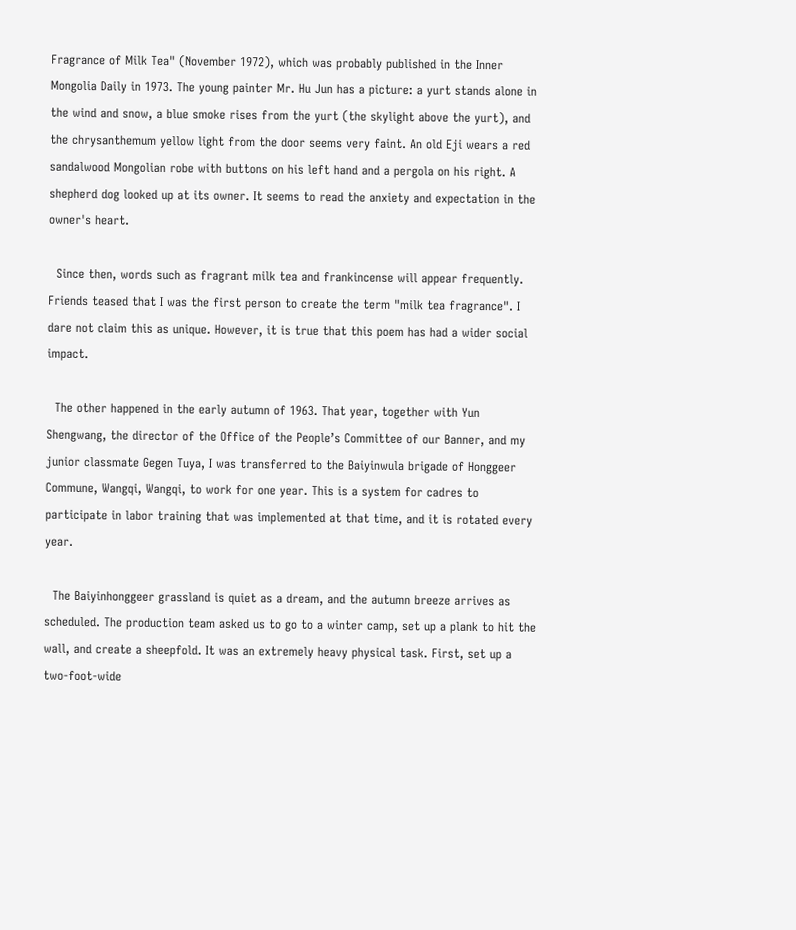Fragrance of Milk Tea" (November 1972), which was probably published in the Inner Mongolia Daily in 1973. The young painter Mr. Hu Jun has a picture: a yurt stands alone in the wind and snow, a blue smoke rises from the yurt (the skylight above the yurt), and the chrysanthemum yellow light from the door seems very faint. An old Eji wears a red sandalwood Mongolian robe with buttons on his left hand and a pergola on his right. A shepherd dog looked up at its owner. It seems to read the anxiety and expectation in the owner's heart.

  Since then, words such as fragrant milk tea and frankincense will appear frequently. Friends teased that I was the first person to create the term "milk tea fragrance". I dare not claim this as unique. However, it is true that this poem has had a wider social impact.

  The other happened in the early autumn of 1963. That year, together with Yun Shengwang, the director of the Office of the People’s Committee of our Banner, and my junior classmate Gegen Tuya, I was transferred to the Baiyinwula brigade of Honggeer Commune, Wangqi, Wangqi, to work for one year. This is a system for cadres to participate in labor training that was implemented at that time, and it is rotated every year.

  The Baiyinhonggeer grassland is quiet as a dream, and the autumn breeze arrives as scheduled. The production team asked us to go to a winter camp, set up a plank to hit the wall, and create a sheepfold. It was an extremely heavy physical task. First, set up a two-foot-wide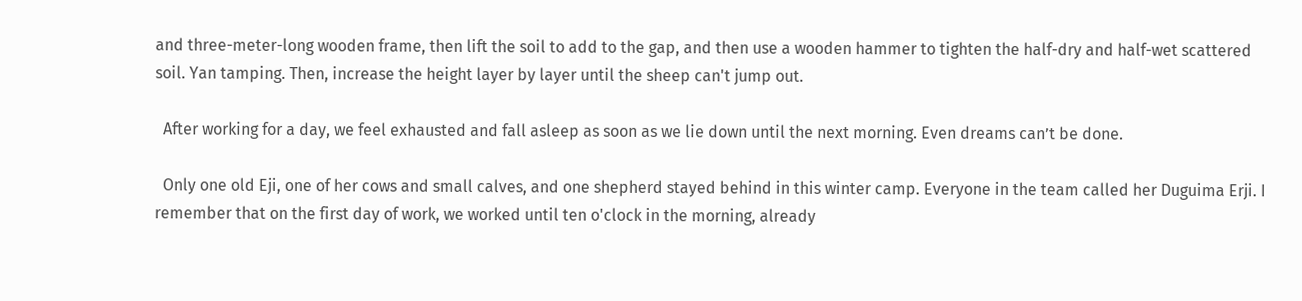and three-meter-long wooden frame, then lift the soil to add to the gap, and then use a wooden hammer to tighten the half-dry and half-wet scattered soil. Yan tamping. Then, increase the height layer by layer until the sheep can't jump out.

  After working for a day, we feel exhausted and fall asleep as soon as we lie down until the next morning. Even dreams can’t be done.

  Only one old Eji, one of her cows and small calves, and one shepherd stayed behind in this winter camp. Everyone in the team called her Duguima Erji. I remember that on the first day of work, we worked until ten o'clock in the morning, already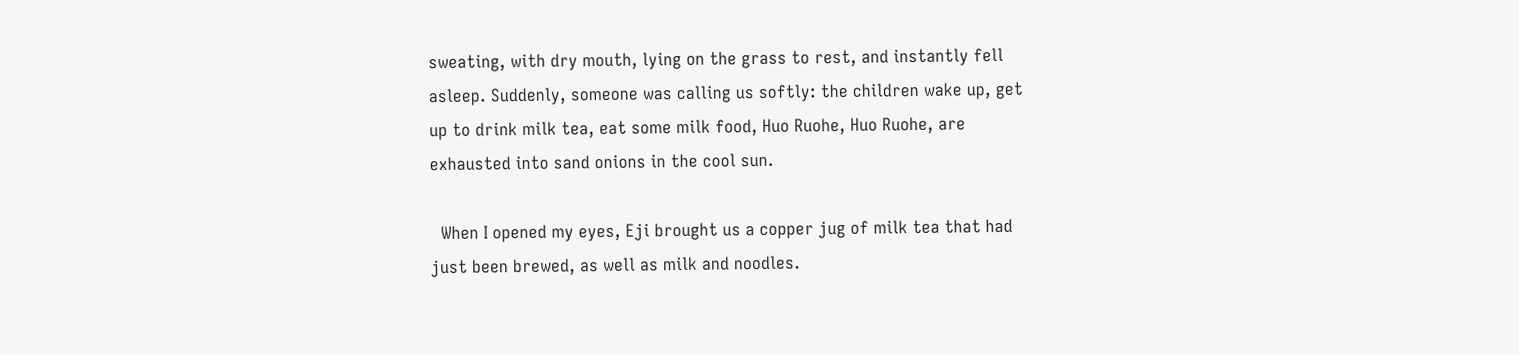sweating, with dry mouth, lying on the grass to rest, and instantly fell asleep. Suddenly, someone was calling us softly: the children wake up, get up to drink milk tea, eat some milk food, Huo Ruohe, Huo Ruohe, are exhausted into sand onions in the cool sun.

  When I opened my eyes, Eji brought us a copper jug of milk tea that had just been brewed, as well as milk and noodles.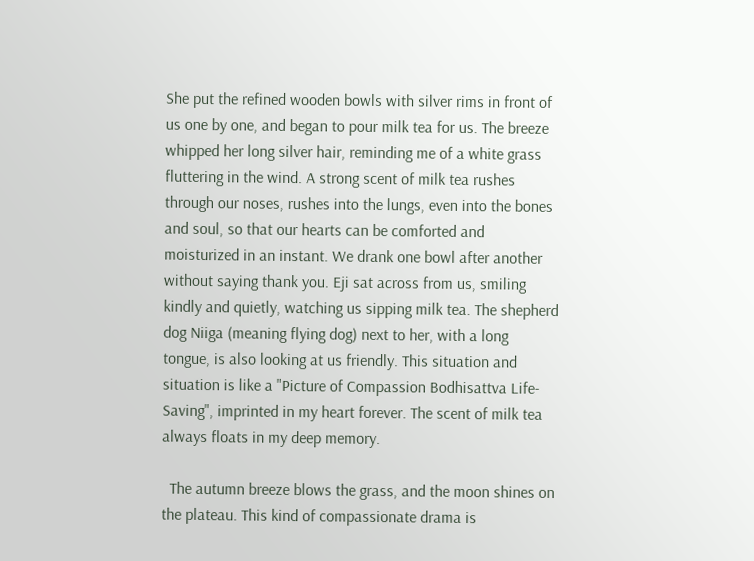She put the refined wooden bowls with silver rims in front of us one by one, and began to pour milk tea for us. The breeze whipped her long silver hair, reminding me of a white grass fluttering in the wind. A strong scent of milk tea rushes through our noses, rushes into the lungs, even into the bones and soul, so that our hearts can be comforted and moisturized in an instant. We drank one bowl after another without saying thank you. Eji sat across from us, smiling kindly and quietly, watching us sipping milk tea. The shepherd dog Niiga (meaning flying dog) next to her, with a long tongue, is also looking at us friendly. This situation and situation is like a "Picture of Compassion Bodhisattva Life-Saving", imprinted in my heart forever. The scent of milk tea always floats in my deep memory.

  The autumn breeze blows the grass, and the moon shines on the plateau. This kind of compassionate drama is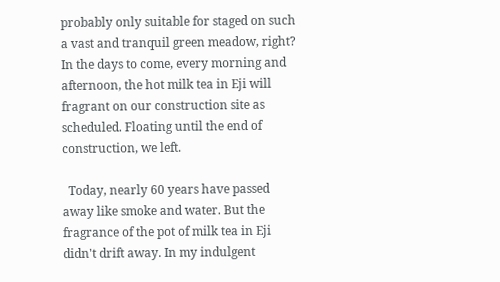probably only suitable for staged on such a vast and tranquil green meadow, right? In the days to come, every morning and afternoon, the hot milk tea in Eji will fragrant on our construction site as scheduled. Floating until the end of construction, we left.

  Today, nearly 60 years have passed away like smoke and water. But the fragrance of the pot of milk tea in Eji didn't drift away. In my indulgent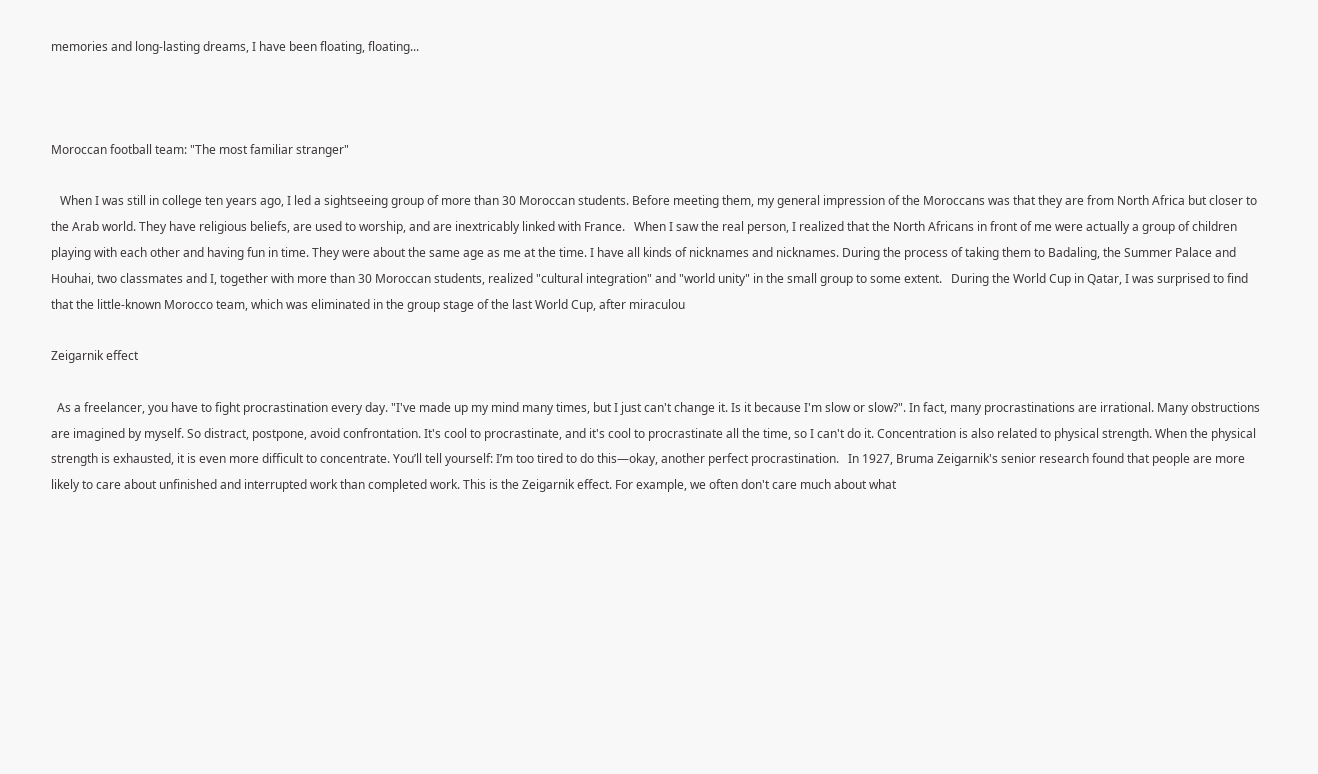memories and long-lasting dreams, I have been floating, floating...



Moroccan football team: "The most familiar stranger"

   When I was still in college ten years ago, I led a sightseeing group of more than 30 Moroccan students. Before meeting them, my general impression of the Moroccans was that they are from North Africa but closer to the Arab world. They have religious beliefs, are used to worship, and are inextricably linked with France.   When I saw the real person, I realized that the North Africans in front of me were actually a group of children playing with each other and having fun in time. They were about the same age as me at the time. I have all kinds of nicknames and nicknames. During the process of taking them to Badaling, the Summer Palace and Houhai, two classmates and I, together with more than 30 Moroccan students, realized "cultural integration" and "world unity" in the small group to some extent.   During the World Cup in Qatar, I was surprised to find that the little-known Morocco team, which was eliminated in the group stage of the last World Cup, after miraculou

Zeigarnik effect

  As a freelancer, you have to fight procrastination every day. "I've made up my mind many times, but I just can't change it. Is it because I'm slow or slow?". In fact, many procrastinations are irrational. Many obstructions are imagined by myself. So distract, postpone, avoid confrontation. It's cool to procrastinate, and it's cool to procrastinate all the time, so I can't do it. Concentration is also related to physical strength. When the physical strength is exhausted, it is even more difficult to concentrate. You’ll tell yourself: I’m too tired to do this—okay, another perfect procrastination.   In 1927, Bruma Zeigarnik's senior research found that people are more likely to care about unfinished and interrupted work than completed work. This is the Zeigarnik effect. For example, we often don't care much about what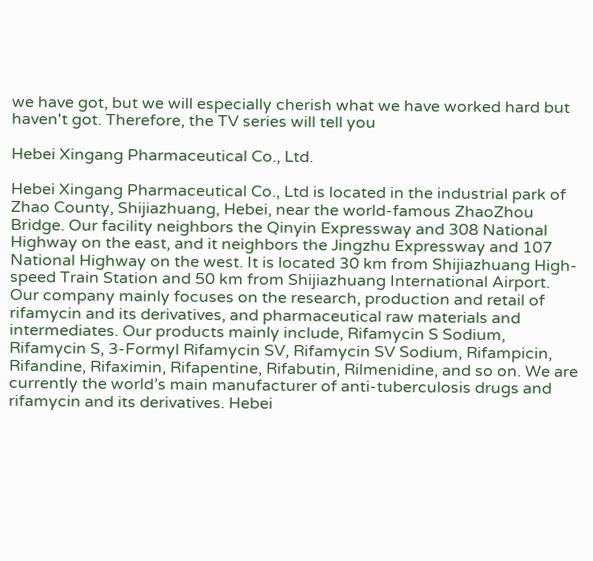we have got, but we will especially cherish what we have worked hard but haven't got. Therefore, the TV series will tell you

Hebei Xingang Pharmaceutical Co., Ltd.

Hebei Xingang Pharmaceutical Co., Ltd is located in the industrial park of Zhao County, Shijiazhuang, Hebei, near the world-famous ZhaoZhou Bridge. Our facility neighbors the Qinyin Expressway and 308 National Highway on the east, and it neighbors the Jingzhu Expressway and 107 National Highway on the west. It is located 30 km from Shijiazhuang High-speed Train Station and 50 km from Shijiazhuang International Airport. Our company mainly focuses on the research, production and retail of rifamycin and its derivatives, and pharmaceutical raw materials and intermediates. Our products mainly include, Rifamycin S Sodium, Rifamycin S, 3-Formyl Rifamycin SV, Rifamycin SV Sodium, Rifampicin, Rifandine, Rifaximin, Rifapentine, Rifabutin, Rilmenidine, and so on. We are currently the world’s main manufacturer of anti-tuberculosis drugs and rifamycin and its derivatives. Hebei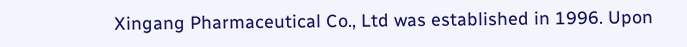Xingang Pharmaceutical Co., Ltd was established in 1996. Upon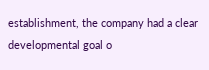establishment, the company had a clear developmental goal o